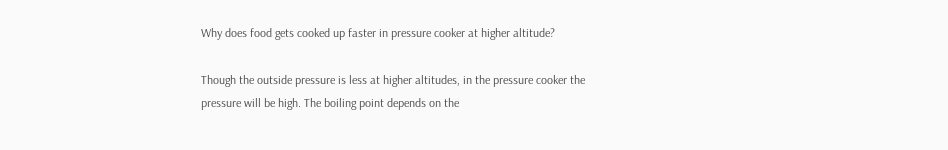Why does food gets cooked up faster in pressure cooker at higher altitude?

Though the outside pressure is less at higher altitudes, in the pressure cooker the pressure will be high. The boiling point depends on the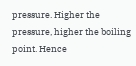pressure. Higher the pressure, higher the boiling point. Hence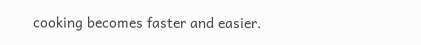cooking becomes faster and easier.